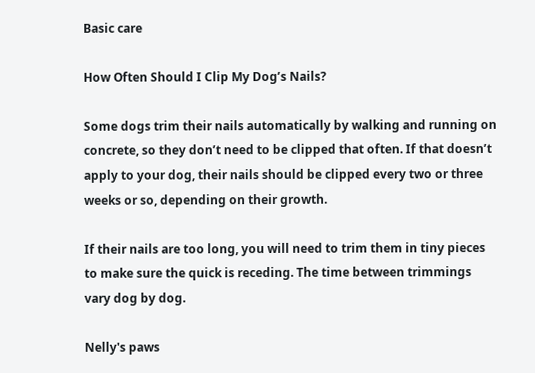Basic care

How Often Should I Clip My Dog’s Nails?

Some dogs trim their nails automatically by walking and running on concrete, so they don’t need to be clipped that often. If that doesn’t apply to your dog, their nails should be clipped every two or three weeks or so, depending on their growth.

If their nails are too long, you will need to trim them in tiny pieces to make sure the quick is receding. The time between trimmings vary dog by dog.

Nelly's paws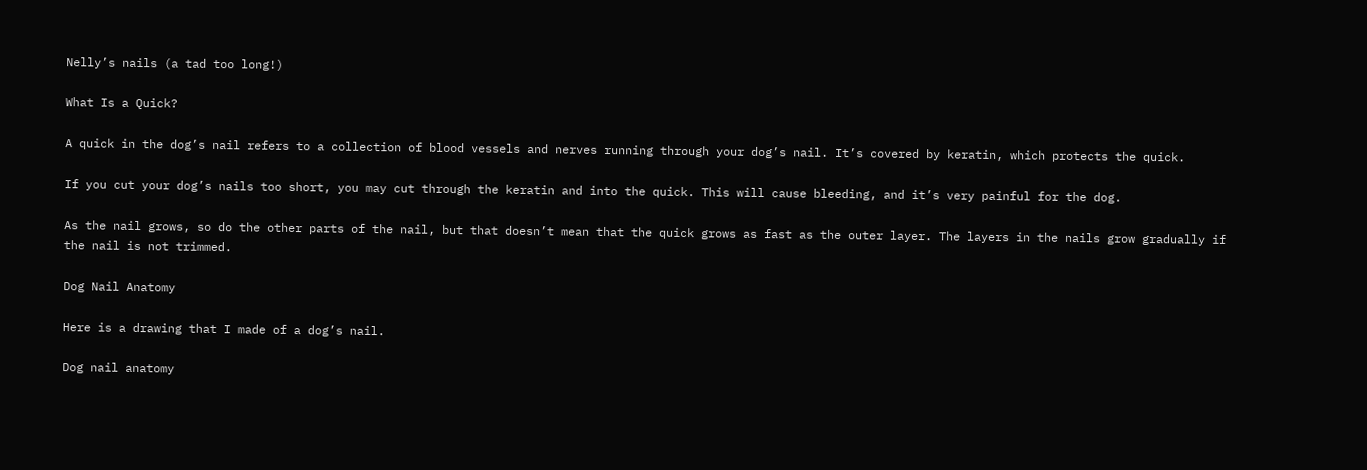Nelly’s nails (a tad too long!)

What Is a Quick?

A quick in the dog’s nail refers to a collection of blood vessels and nerves running through your dog’s nail. It’s covered by keratin, which protects the quick.

If you cut your dog’s nails too short, you may cut through the keratin and into the quick. This will cause bleeding, and it’s very painful for the dog.

As the nail grows, so do the other parts of the nail, but that doesn’t mean that the quick grows as fast as the outer layer. The layers in the nails grow gradually if the nail is not trimmed.

Dog Nail Anatomy

Here is a drawing that I made of a dog’s nail.

Dog nail anatomy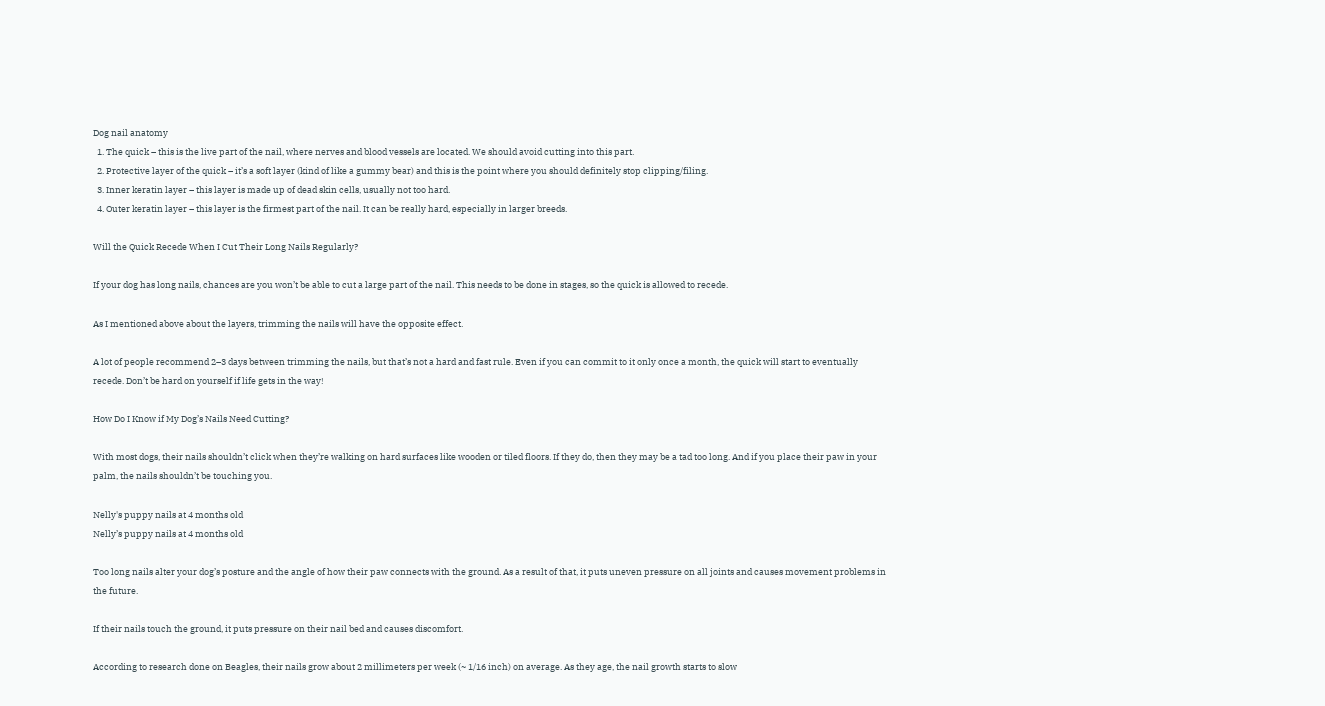Dog nail anatomy
  1. The quick – this is the live part of the nail, where nerves and blood vessels are located. We should avoid cutting into this part.
  2. Protective layer of the quick – it’s a soft layer (kind of like a gummy bear) and this is the point where you should definitely stop clipping/filing.
  3. Inner keratin layer – this layer is made up of dead skin cells, usually not too hard.
  4. Outer keratin layer – this layer is the firmest part of the nail. It can be really hard, especially in larger breeds.

Will the Quick Recede When I Cut Their Long Nails Regularly?

If your dog has long nails, chances are you won’t be able to cut a large part of the nail. This needs to be done in stages, so the quick is allowed to recede.

As I mentioned above about the layers, trimming the nails will have the opposite effect.

A lot of people recommend 2–3 days between trimming the nails, but that’s not a hard and fast rule. Even if you can commit to it only once a month, the quick will start to eventually recede. Don’t be hard on yourself if life gets in the way!

How Do I Know if My Dog’s Nails Need Cutting?

With most dogs, their nails shouldn’t click when they’re walking on hard surfaces like wooden or tiled floors. If they do, then they may be a tad too long. And if you place their paw in your palm, the nails shouldn’t be touching you.

Nelly's puppy nails at 4 months old
Nelly’s puppy nails at 4 months old

Too long nails alter your dog’s posture and the angle of how their paw connects with the ground. As a result of that, it puts uneven pressure on all joints and causes movement problems in the future.

If their nails touch the ground, it puts pressure on their nail bed and causes discomfort.

According to research done on Beagles, their nails grow about 2 millimeters per week (~ 1/16 inch) on average. As they age, the nail growth starts to slow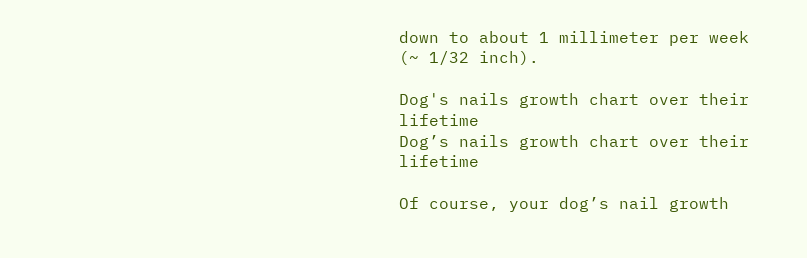down to about 1 millimeter per week (~ 1/32 inch).

Dog's nails growth chart over their lifetime
Dog’s nails growth chart over their lifetime

Of course, your dog’s nail growth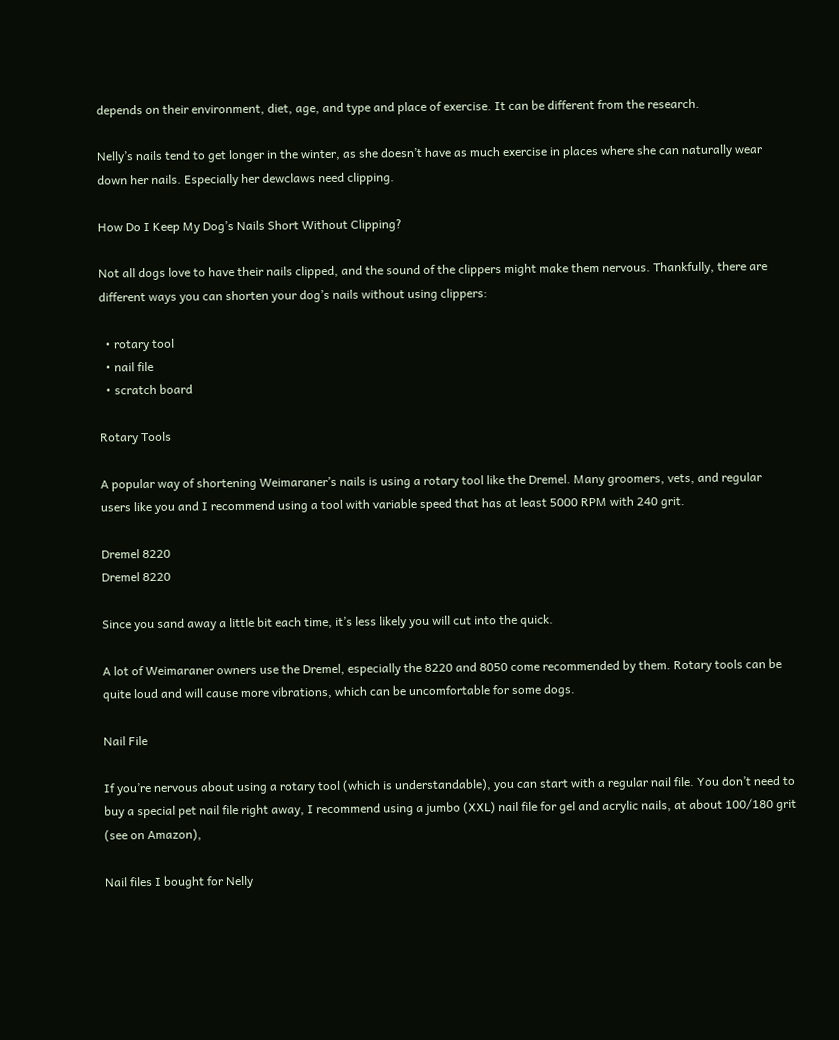depends on their environment, diet, age, and type and place of exercise. It can be different from the research.

Nelly’s nails tend to get longer in the winter, as she doesn’t have as much exercise in places where she can naturally wear down her nails. Especially her dewclaws need clipping.

How Do I Keep My Dog’s Nails Short Without Clipping?

Not all dogs love to have their nails clipped, and the sound of the clippers might make them nervous. Thankfully, there are different ways you can shorten your dog’s nails without using clippers:

  • rotary tool
  • nail file
  • scratch board

Rotary Tools

A popular way of shortening Weimaraner’s nails is using a rotary tool like the Dremel. Many groomers, vets, and regular users like you and I recommend using a tool with variable speed that has at least 5000 RPM with 240 grit.

Dremel 8220
Dremel 8220

Since you sand away a little bit each time, it’s less likely you will cut into the quick.

A lot of Weimaraner owners use the Dremel, especially the 8220 and 8050 come recommended by them. Rotary tools can be quite loud and will cause more vibrations, which can be uncomfortable for some dogs.

Nail File

If you’re nervous about using a rotary tool (which is understandable), you can start with a regular nail file. You don’t need to buy a special pet nail file right away, I recommend using a jumbo (XXL) nail file for gel and acrylic nails, at about 100/180 grit (see on Amazon),

Nail files I bought for Nelly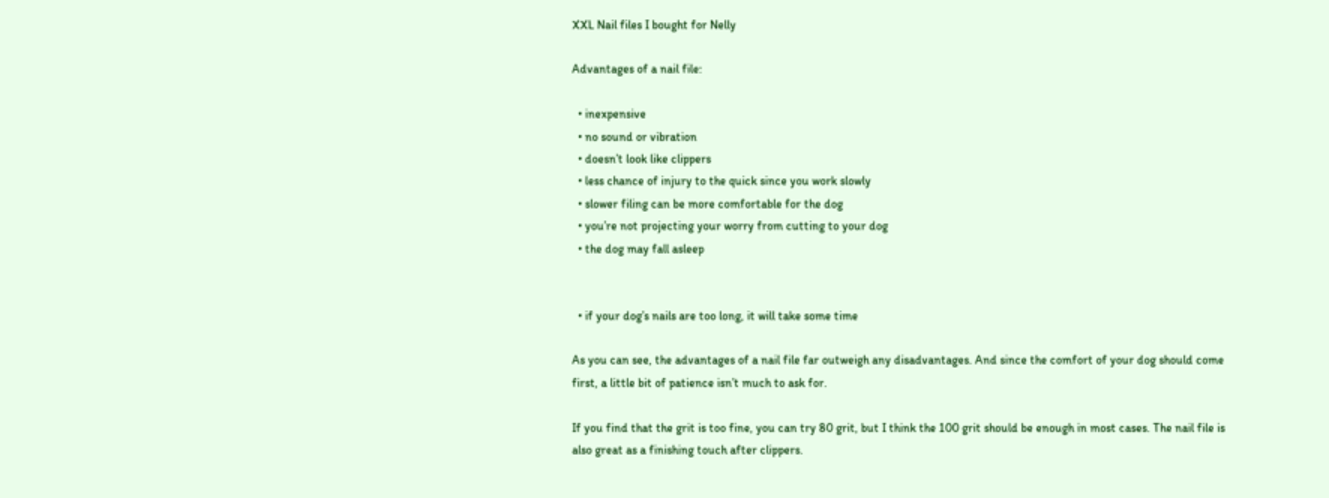XXL Nail files I bought for Nelly

Advantages of a nail file:

  • inexpensive
  • no sound or vibration
  • doesn’t look like clippers
  • less chance of injury to the quick since you work slowly
  • slower filing can be more comfortable for the dog
  • you’re not projecting your worry from cutting to your dog
  • the dog may fall asleep


  • if your dog’s nails are too long, it will take some time

As you can see, the advantages of a nail file far outweigh any disadvantages. And since the comfort of your dog should come first, a little bit of patience isn’t much to ask for.

If you find that the grit is too fine, you can try 80 grit, but I think the 100 grit should be enough in most cases. The nail file is also great as a finishing touch after clippers.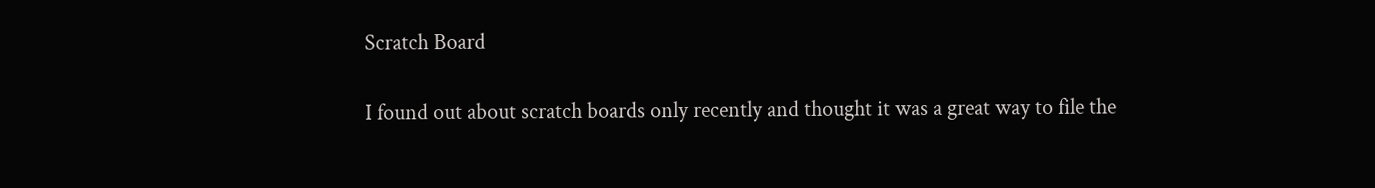Scratch Board

I found out about scratch boards only recently and thought it was a great way to file the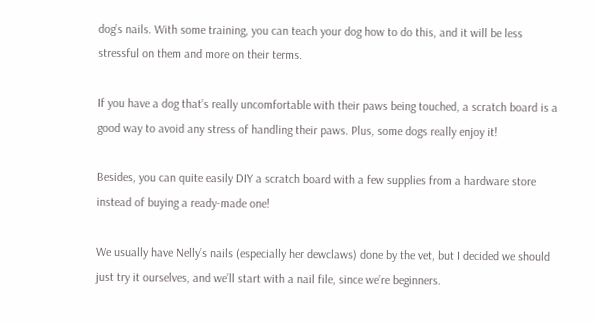dog’s nails. With some training, you can teach your dog how to do this, and it will be less stressful on them and more on their terms.

If you have a dog that’s really uncomfortable with their paws being touched, a scratch board is a good way to avoid any stress of handling their paws. Plus, some dogs really enjoy it!

Besides, you can quite easily DIY a scratch board with a few supplies from a hardware store instead of buying a ready-made one!

We usually have Nelly’s nails (especially her dewclaws) done by the vet, but I decided we should just try it ourselves, and we’ll start with a nail file, since we’re beginners.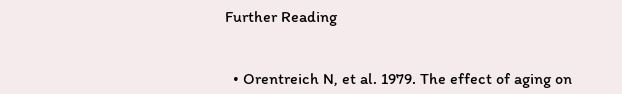Further Reading


  • Orentreich N, et al. 1979. The effect of aging on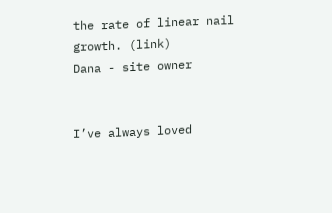the rate of linear nail growth. (link)
Dana - site owner


I’ve always loved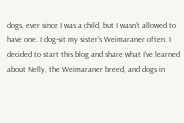dogs, ever since I was a child, but I wasn’t allowed to have one. I dog-sit my sister's Weimaraner often. I decided to start this blog and share what I’ve learned about Nelly, the Weimaraner breed, and dogs in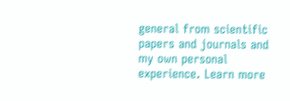general from scientific papers and journals and my own personal experience. Learn more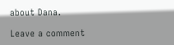about Dana.

Leave a comment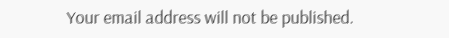Your email address will not be published.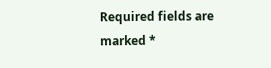Required fields are marked *